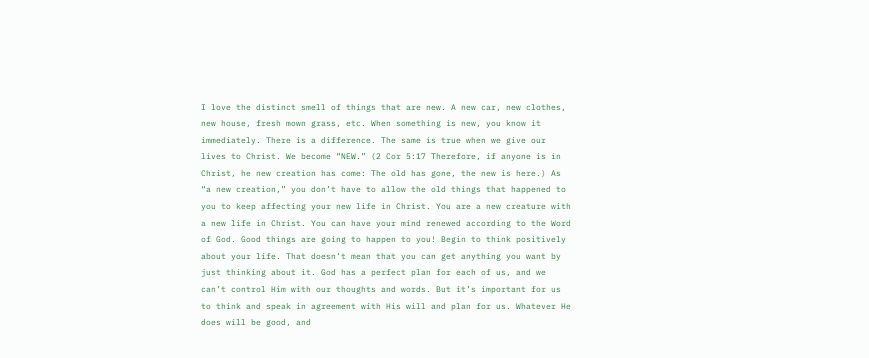I love the distinct smell of things that are new. A new car, new clothes, new house, fresh mown grass, etc. When something is new, you know it immediately. There is a difference. The same is true when we give our lives to Christ. We become “NEW.” (2 Cor 5:17 Therefore, if anyone is in Christ, he new creation has come: The old has gone, the new is here.) As “a new creation,” you don’t have to allow the old things that happened to you to keep affecting your new life in Christ. You are a new creature with a new life in Christ. You can have your mind renewed according to the Word of God. Good things are going to happen to you! Begin to think positively about your life. That doesn’t mean that you can get anything you want by just thinking about it. God has a perfect plan for each of us, and we can’t control Him with our thoughts and words. But it’s important for us to think and speak in agreement with His will and plan for us. Whatever He does will be good, and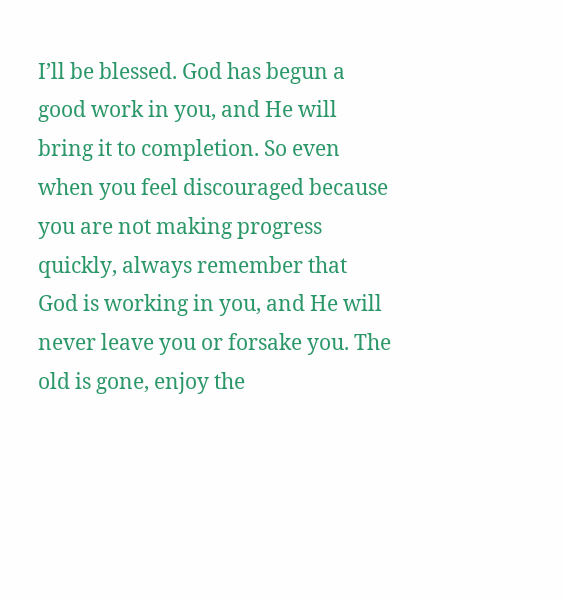I’ll be blessed. God has begun a good work in you, and He will bring it to completion. So even when you feel discouraged because you are not making progress quickly, always remember that God is working in you, and He will never leave you or forsake you. The old is gone, enjoy the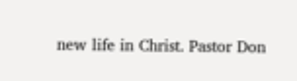new life in Christ. Pastor Don